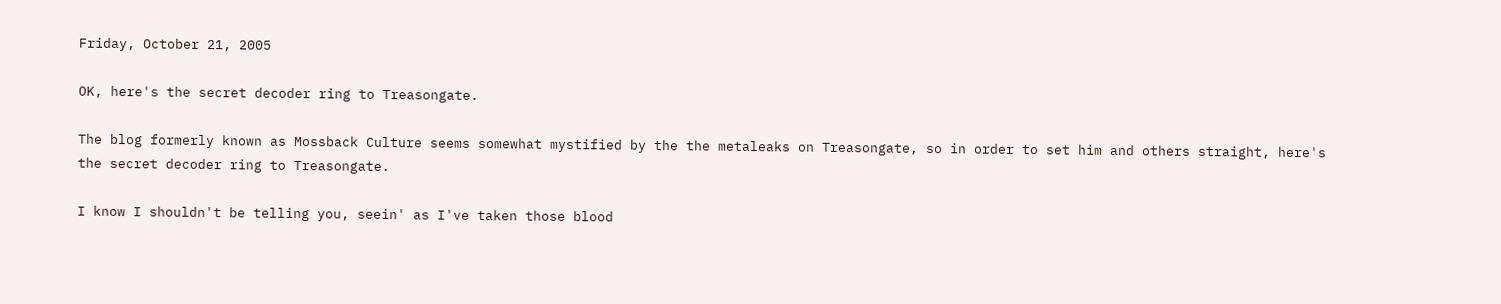Friday, October 21, 2005

OK, here's the secret decoder ring to Treasongate.

The blog formerly known as Mossback Culture seems somewhat mystified by the the metaleaks on Treasongate, so in order to set him and others straight, here's the secret decoder ring to Treasongate.

I know I shouldn't be telling you, seein' as I've taken those blood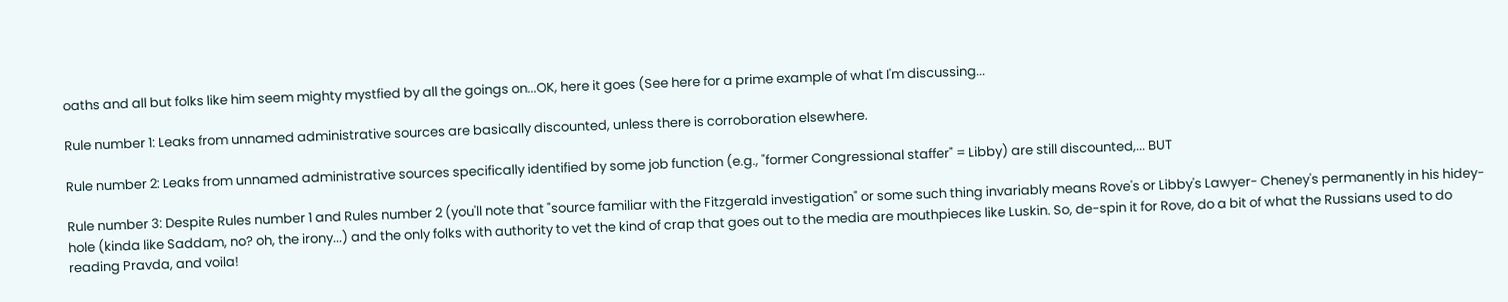oaths and all but folks like him seem mighty mystfied by all the goings on...OK, here it goes (See here for a prime example of what I'm discussing...

Rule number 1: Leaks from unnamed administrative sources are basically discounted, unless there is corroboration elsewhere.

Rule number 2: Leaks from unnamed administrative sources specifically identified by some job function (e.g., "former Congressional staffer" = Libby) are still discounted,... BUT

Rule number 3: Despite Rules number 1 and Rules number 2 (you'll note that "source familiar with the Fitzgerald investigation" or some such thing invariably means Rove's or Libby's Lawyer- Cheney's permanently in his hidey-hole (kinda like Saddam, no? oh, the irony...) and the only folks with authority to vet the kind of crap that goes out to the media are mouthpieces like Luskin. So, de-spin it for Rove, do a bit of what the Russians used to do reading Pravda, and voila!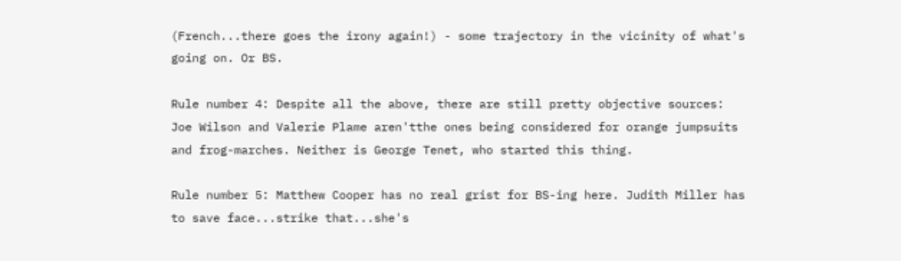(French...there goes the irony again!) - some trajectory in the vicinity of what's going on. Or BS.

Rule number 4: Despite all the above, there are still pretty objective sources: Joe Wilson and Valerie Plame aren'tthe ones being considered for orange jumpsuits and frog-marches. Neither is George Tenet, who started this thing.

Rule number 5: Matthew Cooper has no real grist for BS-ing here. Judith Miller has to save face...strike that...she's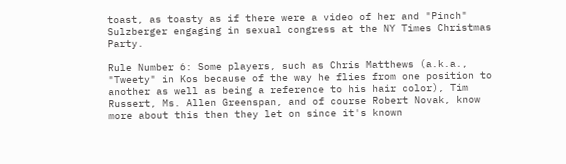toast, as toasty as if there were a video of her and "Pinch" Sulzberger engaging in sexual congress at the NY Times Christmas Party.

Rule Number 6: Some players, such as Chris Matthews (a.k.a., "Tweety" in Kos because of the way he flies from one position to another as well as being a reference to his hair color), Tim Russert, Ms. Allen Greenspan, and of course Robert Novak, know more about this then they let on since it's known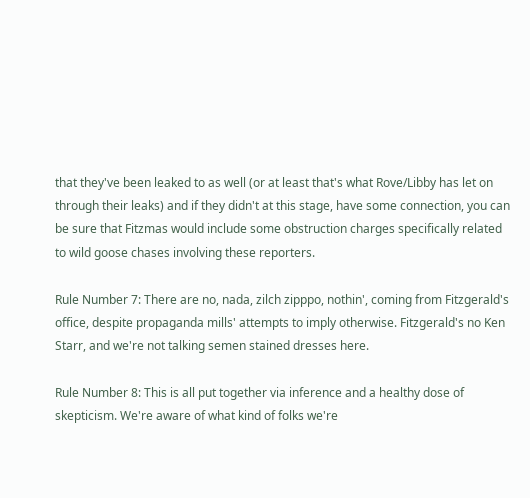that they've been leaked to as well (or at least that's what Rove/Libby has let on through their leaks) and if they didn't at this stage, have some connection, you can be sure that Fitzmas would include some obstruction charges specifically related to wild goose chases involving these reporters.

Rule Number 7: There are no, nada, zilch zipppo, nothin', coming from Fitzgerald's office, despite propaganda mills' attempts to imply otherwise. Fitzgerald's no Ken Starr, and we're not talking semen stained dresses here.

Rule Number 8: This is all put together via inference and a healthy dose of skepticism. We're aware of what kind of folks we're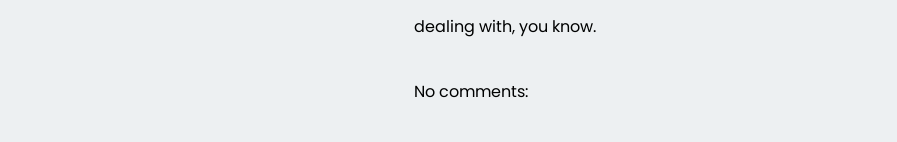dealing with, you know.

No comments: